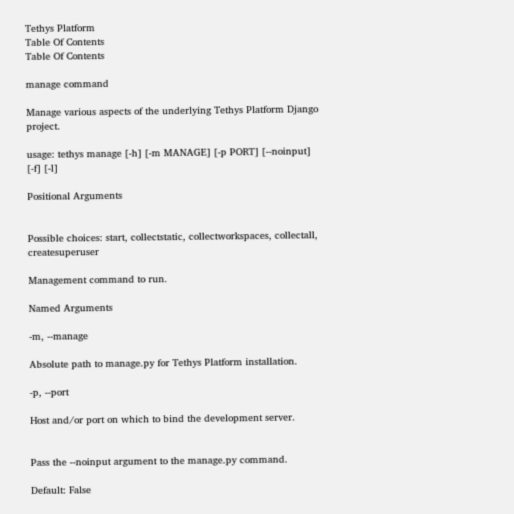Tethys Platform
Table Of Contents
Table Of Contents

manage command

Manage various aspects of the underlying Tethys Platform Django project.

usage: tethys manage [-h] [-m MANAGE] [-p PORT] [--noinput] [-f] [-l]

Positional Arguments


Possible choices: start, collectstatic, collectworkspaces, collectall, createsuperuser

Management command to run.

Named Arguments

-m, --manage

Absolute path to manage.py for Tethys Platform installation.

-p, --port

Host and/or port on which to bind the development server.


Pass the --noinput argument to the manage.py command.

Default: False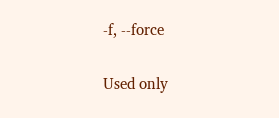-f, --force

Used only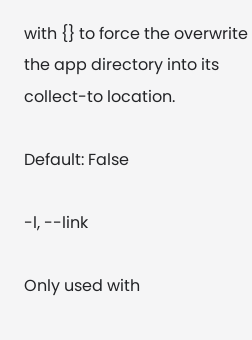with {} to force the overwrite the app directory into its collect-to location.

Default: False

-l, --link

Only used with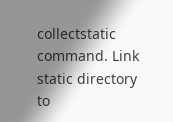collectstatic command. Link static directory to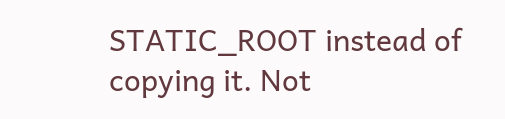STATIC_ROOT instead of copying it. Not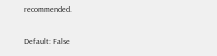recommended.

Default: False